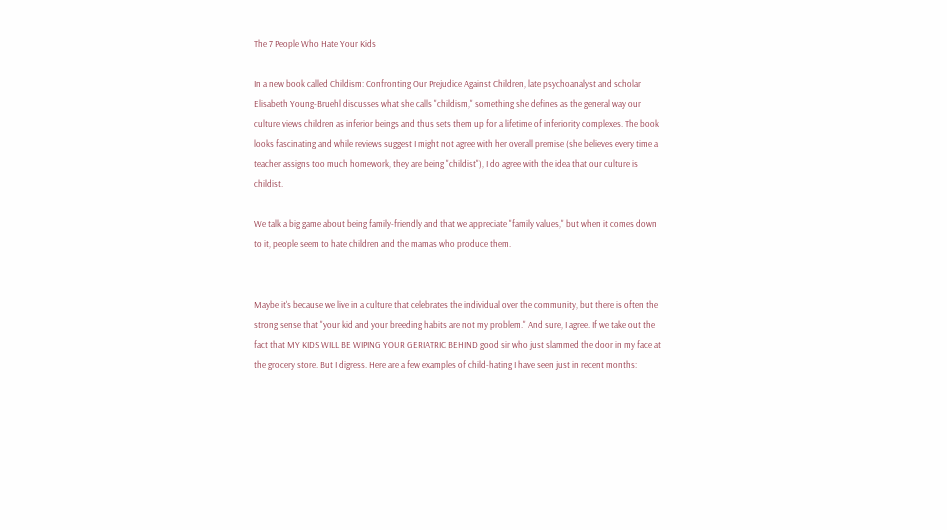The 7 People Who Hate Your Kids

In a new book called Childism: Confronting Our Prejudice Against Children, late psychoanalyst and scholar Elisabeth Young-Bruehl discusses what she calls "childism," something she defines as the general way our culture views children as inferior beings and thus sets them up for a lifetime of inferiority complexes. The book looks fascinating and while reviews suggest I might not agree with her overall premise (she believes every time a teacher assigns too much homework, they are being "childist"), I do agree with the idea that our culture is childist.

We talk a big game about being family-friendly and that we appreciate "family values," but when it comes down to it, people seem to hate children and the mamas who produce them.


Maybe it's because we live in a culture that celebrates the individual over the community, but there is often the strong sense that "your kid and your breeding habits are not my problem." And sure, I agree. If we take out the fact that MY KIDS WILL BE WIPING YOUR GERIATRIC BEHIND good sir who just slammed the door in my face at the grocery store. But I digress. Here are a few examples of child-hating I have seen just in recent months: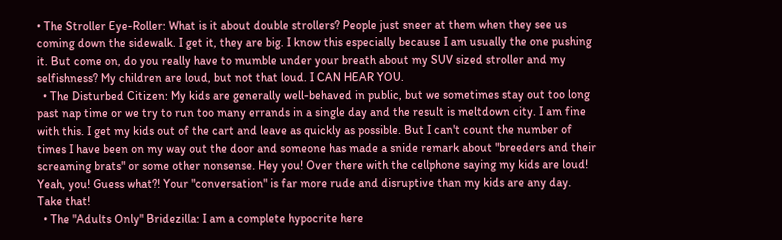• The Stroller Eye-Roller: What is it about double strollers? People just sneer at them when they see us coming down the sidewalk. I get it, they are big. I know this especially because I am usually the one pushing it. But come on, do you really have to mumble under your breath about my SUV sized stroller and my selfishness? My children are loud, but not that loud. I CAN HEAR YOU.
  • The Disturbed Citizen: My kids are generally well-behaved in public, but we sometimes stay out too long past nap time or we try to run too many errands in a single day and the result is meltdown city. I am fine with this. I get my kids out of the cart and leave as quickly as possible. But I can't count the number of times I have been on my way out the door and someone has made a snide remark about "breeders and their screaming brats" or some other nonsense. Hey you! Over there with the cellphone saying my kids are loud! Yeah, you! Guess what?! Your "conversation" is far more rude and disruptive than my kids are any day. Take that!
  • The "Adults Only" Bridezilla: I am a complete hypocrite here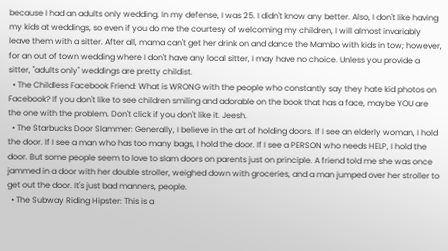because I had an adults only wedding. In my defense, I was 25. I didn't know any better. Also, I don't like having my kids at weddings, so even if you do me the courtesy of welcoming my children, I will almost invariably leave them with a sitter. After all, mama can't get her drink on and dance the Mambo with kids in tow; however, for an out of town wedding where I don't have any local sitter, I may have no choice. Unless you provide a sitter, "adults only" weddings are pretty childist.
  • The Childless Facebook Friend: What is WRONG with the people who constantly say they hate kid photos on Facebook? If you don't like to see children smiling and adorable on the book that has a face, maybe YOU are the one with the problem. Don't click if you don't like it. Jeesh.
  • The Starbucks Door Slammer: Generally, I believe in the art of holding doors. If I see an elderly woman, I hold the door. If I see a man who has too many bags, I hold the door. If I see a PERSON who needs HELP, I hold the door. But some people seem to love to slam doors on parents just on principle. A friend told me she was once jammed in a door with her double stroller, weighed down with groceries, and a man jumped over her stroller to get out the door. It's just bad manners, people.
  • The Subway Riding Hipster: This is a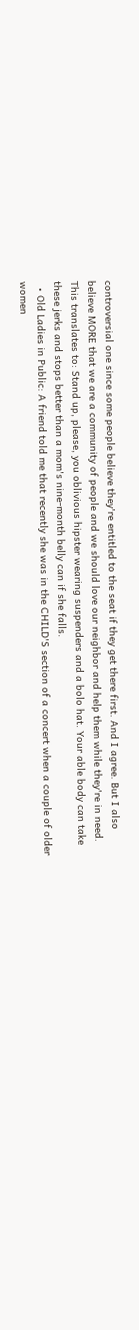controversial one since some people believe they're entitled to the seat if they get there first. And I agree. But I also believe MORE that we are a community of people and we should love our neighbor and help them while they're in need. This translates to: Stand up, please, you oblivious hipster wearing suspenders and a bolo hat. Your able body can take these jerks and stops better than a mom's nine-month belly can if she falls.
  • Old Ladies in Public: A friend told me that recently she was in the CHILD'S section of a concert when a couple of older women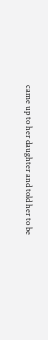came up to her daughter and told her to be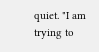quiet. "I am trying to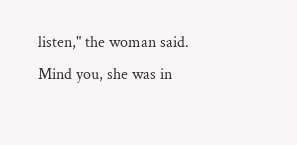listen," the woman said. Mind you, she was in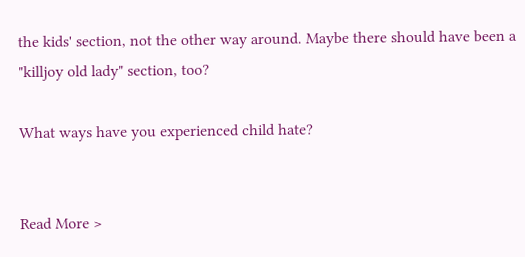the kids' section, not the other way around. Maybe there should have been a "killjoy old lady" section, too?

What ways have you experienced child hate?


Read More >